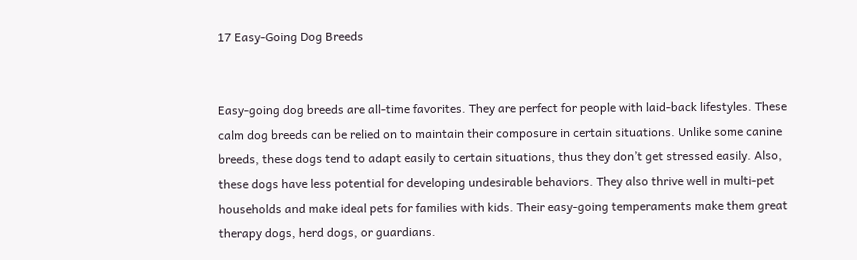17 Easy-Going Dog Breeds


Easy-going dog breeds are all-time favorites. They are perfect for people with laid-back lifestyles. These calm dog breeds can be relied on to maintain their composure in certain situations. Unlike some canine breeds, these dogs tend to adapt easily to certain situations, thus they don’t get stressed easily. Also, these dogs have less potential for developing undesirable behaviors. They also thrive well in multi-pet households and make ideal pets for families with kids. Their easy-going temperaments make them great therapy dogs, herd dogs, or guardians.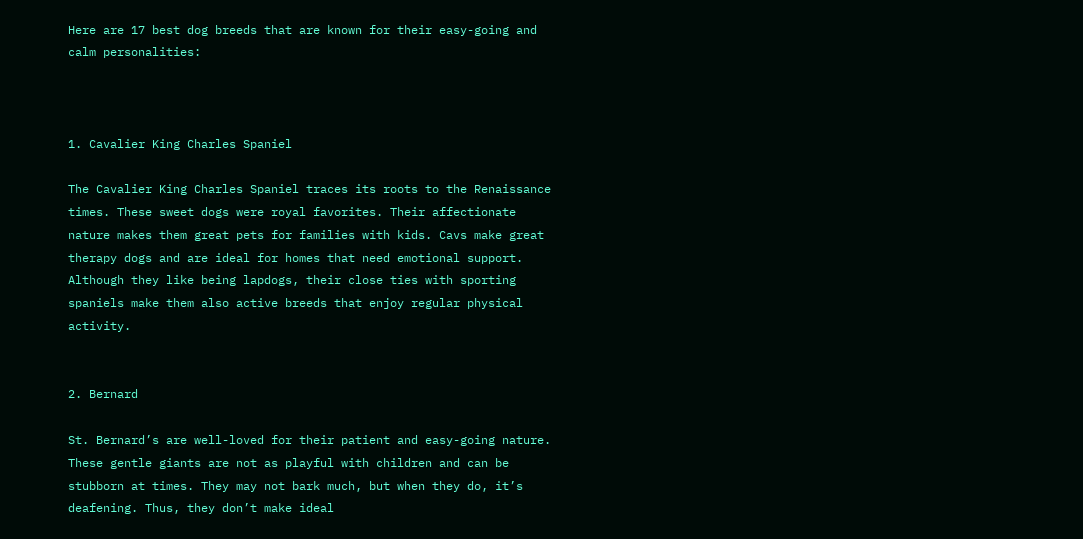Here are 17 best dog breeds that are known for their easy-going and calm personalities:



1. Cavalier King Charles Spaniel

The Cavalier King Charles Spaniel traces its roots to the Renaissance times. These sweet dogs were royal favorites. Their affectionate nature makes them great pets for families with kids. Cavs make great therapy dogs and are ideal for homes that need emotional support. Although they like being lapdogs, their close ties with sporting spaniels make them also active breeds that enjoy regular physical activity.


2. Bernard

St. Bernard’s are well-loved for their patient and easy-going nature. These gentle giants are not as playful with children and can be stubborn at times. They may not bark much, but when they do, it’s deafening. Thus, they don’t make ideal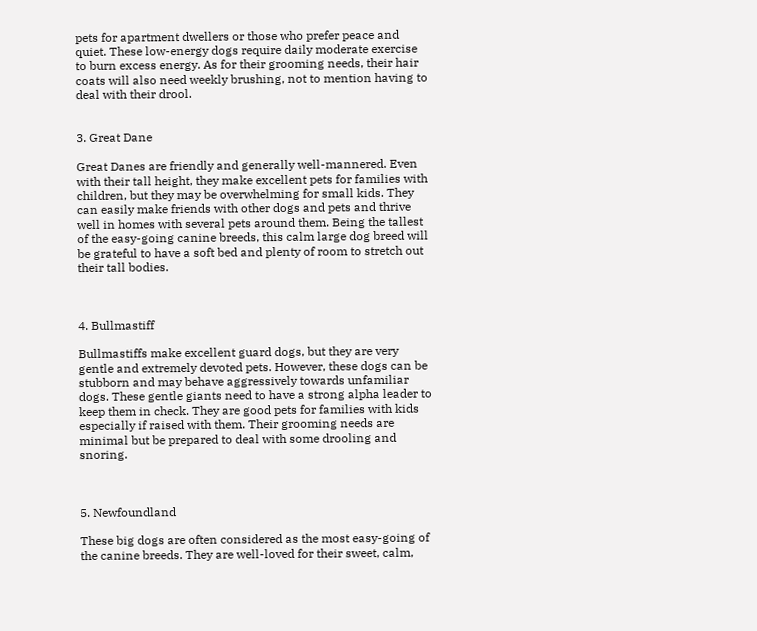pets for apartment dwellers or those who prefer peace and quiet. These low-energy dogs require daily moderate exercise to burn excess energy. As for their grooming needs, their hair coats will also need weekly brushing, not to mention having to deal with their drool.


3. Great Dane

Great Danes are friendly and generally well-mannered. Even with their tall height, they make excellent pets for families with children, but they may be overwhelming for small kids. They can easily make friends with other dogs and pets and thrive well in homes with several pets around them. Being the tallest of the easy-going canine breeds, this calm large dog breed will be grateful to have a soft bed and plenty of room to stretch out their tall bodies.



4. Bullmastiff

Bullmastiffs make excellent guard dogs, but they are very gentle and extremely devoted pets. However, these dogs can be stubborn and may behave aggressively towards unfamiliar dogs. These gentle giants need to have a strong alpha leader to keep them in check. They are good pets for families with kids especially if raised with them. Their grooming needs are minimal but be prepared to deal with some drooling and snoring.



5. Newfoundland

These big dogs are often considered as the most easy-going of the canine breeds. They are well-loved for their sweet, calm,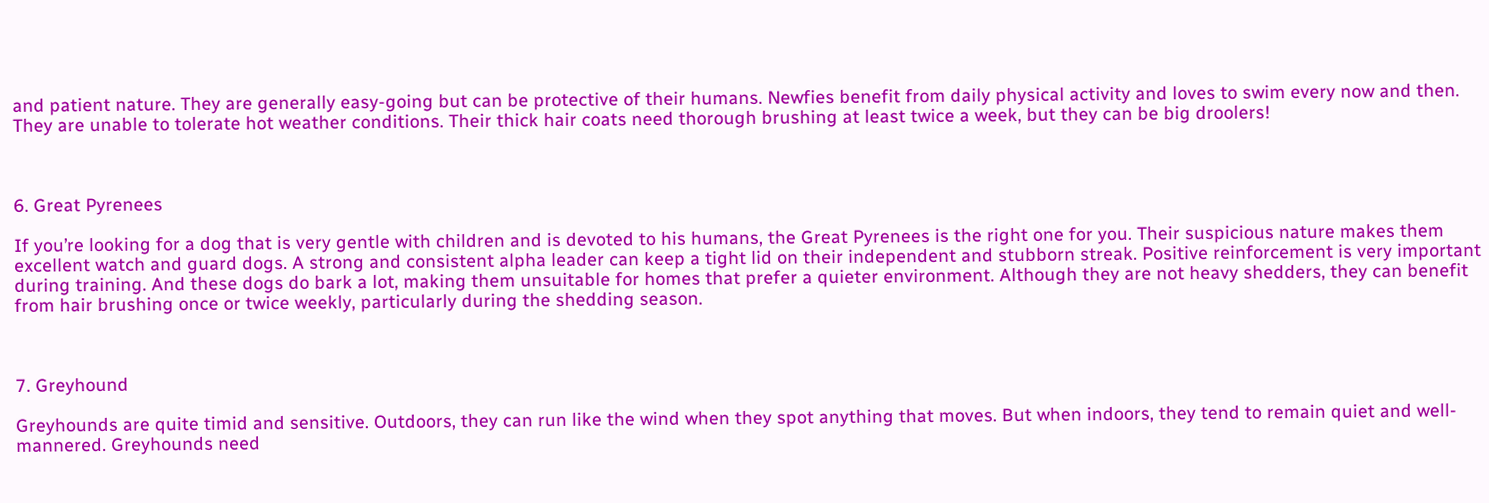and patient nature. They are generally easy-going but can be protective of their humans. Newfies benefit from daily physical activity and loves to swim every now and then. They are unable to tolerate hot weather conditions. Their thick hair coats need thorough brushing at least twice a week, but they can be big droolers!



6. Great Pyrenees

If you’re looking for a dog that is very gentle with children and is devoted to his humans, the Great Pyrenees is the right one for you. Their suspicious nature makes them excellent watch and guard dogs. A strong and consistent alpha leader can keep a tight lid on their independent and stubborn streak. Positive reinforcement is very important during training. And these dogs do bark a lot, making them unsuitable for homes that prefer a quieter environment. Although they are not heavy shedders, they can benefit from hair brushing once or twice weekly, particularly during the shedding season.



7. Greyhound

Greyhounds are quite timid and sensitive. Outdoors, they can run like the wind when they spot anything that moves. But when indoors, they tend to remain quiet and well-mannered. Greyhounds need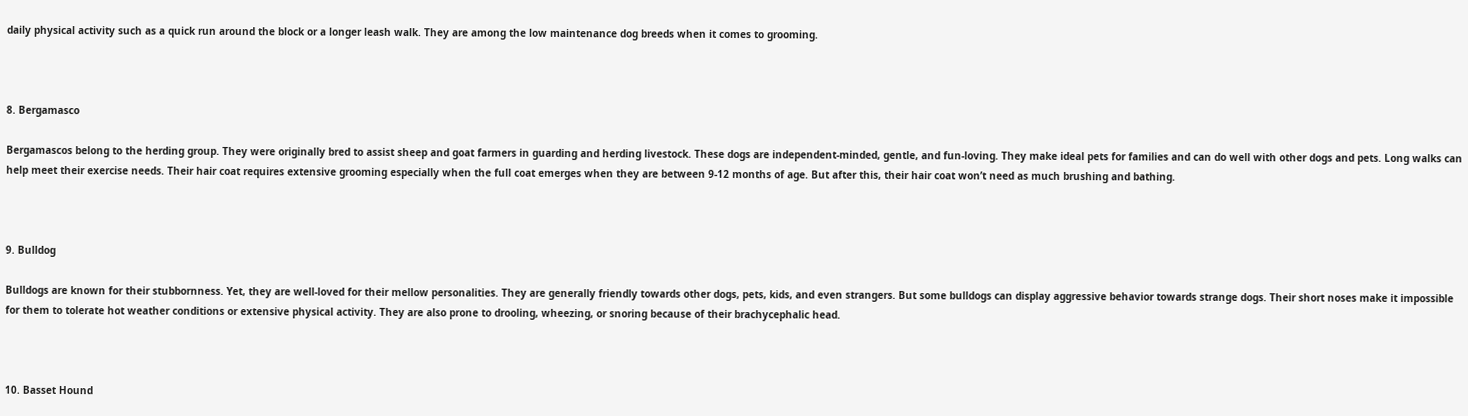daily physical activity such as a quick run around the block or a longer leash walk. They are among the low maintenance dog breeds when it comes to grooming.



8. Bergamasco

Bergamascos belong to the herding group. They were originally bred to assist sheep and goat farmers in guarding and herding livestock. These dogs are independent-minded, gentle, and fun-loving. They make ideal pets for families and can do well with other dogs and pets. Long walks can help meet their exercise needs. Their hair coat requires extensive grooming especially when the full coat emerges when they are between 9-12 months of age. But after this, their hair coat won’t need as much brushing and bathing.



9. Bulldog

Bulldogs are known for their stubbornness. Yet, they are well-loved for their mellow personalities. They are generally friendly towards other dogs, pets, kids, and even strangers. But some bulldogs can display aggressive behavior towards strange dogs. Their short noses make it impossible for them to tolerate hot weather conditions or extensive physical activity. They are also prone to drooling, wheezing, or snoring because of their brachycephalic head.



10. Basset Hound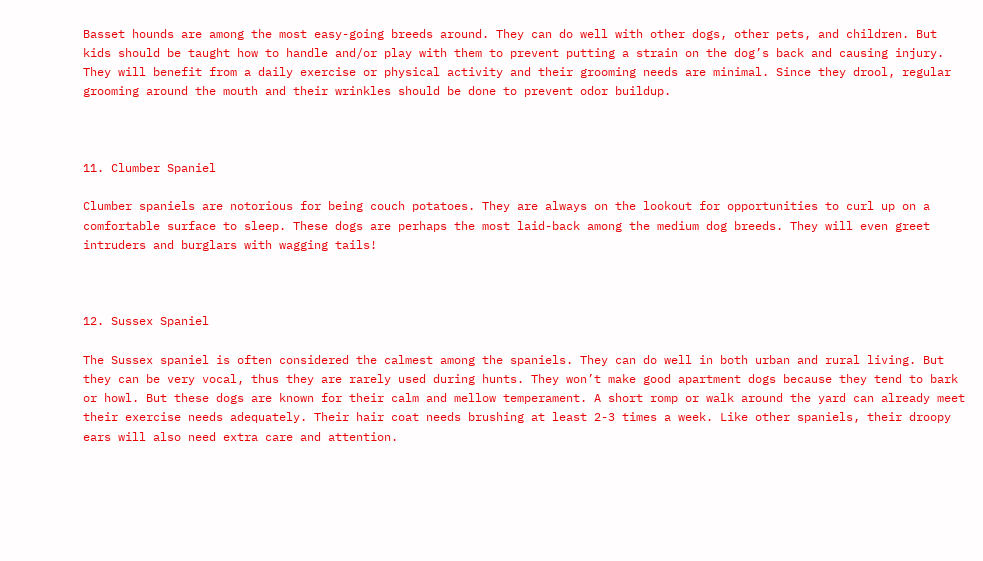Basset hounds are among the most easy-going breeds around. They can do well with other dogs, other pets, and children. But kids should be taught how to handle and/or play with them to prevent putting a strain on the dog’s back and causing injury. They will benefit from a daily exercise or physical activity and their grooming needs are minimal. Since they drool, regular grooming around the mouth and their wrinkles should be done to prevent odor buildup.



11. Clumber Spaniel

Clumber spaniels are notorious for being couch potatoes. They are always on the lookout for opportunities to curl up on a comfortable surface to sleep. These dogs are perhaps the most laid-back among the medium dog breeds. They will even greet intruders and burglars with wagging tails!



12. Sussex Spaniel

The Sussex spaniel is often considered the calmest among the spaniels. They can do well in both urban and rural living. But they can be very vocal, thus they are rarely used during hunts. They won’t make good apartment dogs because they tend to bark or howl. But these dogs are known for their calm and mellow temperament. A short romp or walk around the yard can already meet their exercise needs adequately. Their hair coat needs brushing at least 2-3 times a week. Like other spaniels, their droopy ears will also need extra care and attention.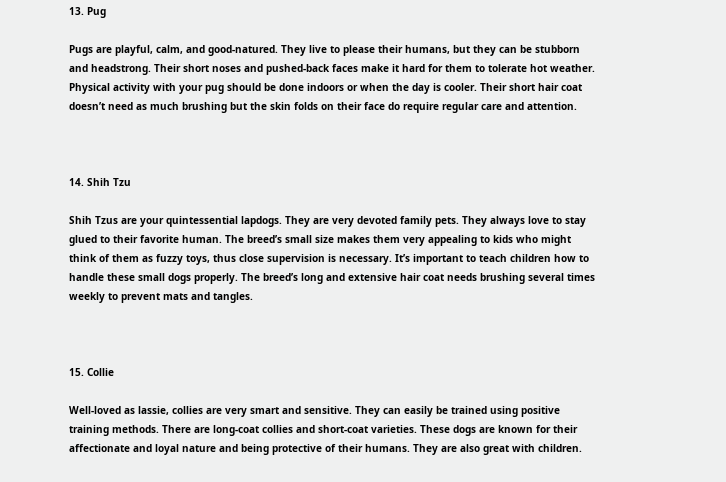13. Pug

Pugs are playful, calm, and good-natured. They live to please their humans, but they can be stubborn and headstrong. Their short noses and pushed-back faces make it hard for them to tolerate hot weather. Physical activity with your pug should be done indoors or when the day is cooler. Their short hair coat doesn’t need as much brushing but the skin folds on their face do require regular care and attention.



14. Shih Tzu

Shih Tzus are your quintessential lapdogs. They are very devoted family pets. They always love to stay glued to their favorite human. The breed’s small size makes them very appealing to kids who might think of them as fuzzy toys, thus close supervision is necessary. It’s important to teach children how to handle these small dogs properly. The breed’s long and extensive hair coat needs brushing several times weekly to prevent mats and tangles.



15. Collie

Well-loved as lassie, collies are very smart and sensitive. They can easily be trained using positive training methods. There are long-coat collies and short-coat varieties. These dogs are known for their affectionate and loyal nature and being protective of their humans. They are also great with children.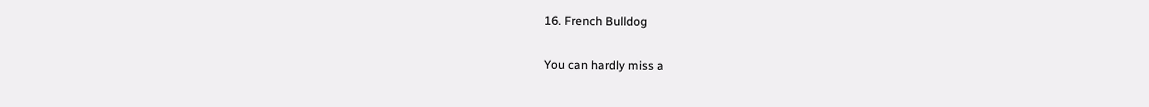16. French Bulldog

You can hardly miss a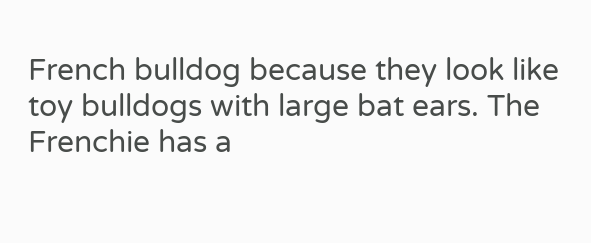French bulldog because they look like toy bulldogs with large bat ears. The Frenchie has a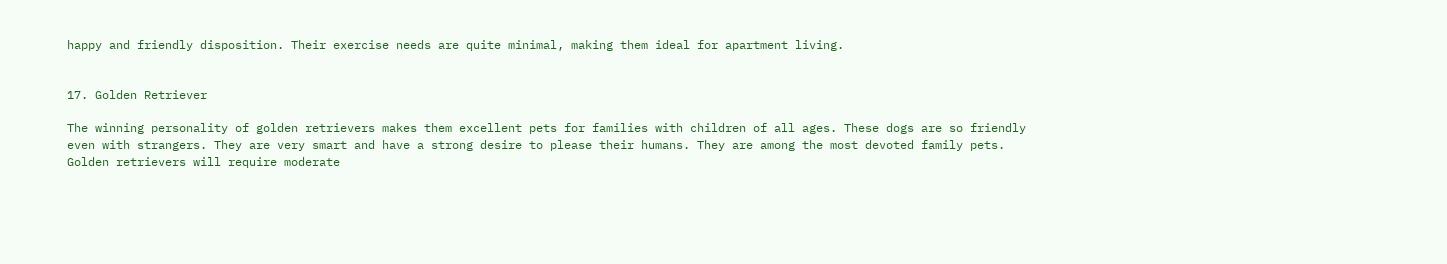happy and friendly disposition. Their exercise needs are quite minimal, making them ideal for apartment living.


17. Golden Retriever

The winning personality of golden retrievers makes them excellent pets for families with children of all ages. These dogs are so friendly even with strangers. They are very smart and have a strong desire to please their humans. They are among the most devoted family pets. Golden retrievers will require moderate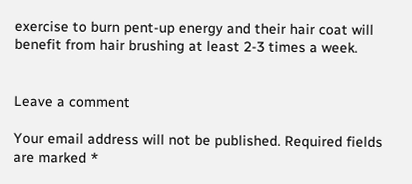exercise to burn pent-up energy and their hair coat will benefit from hair brushing at least 2-3 times a week.


Leave a comment

Your email address will not be published. Required fields are marked *